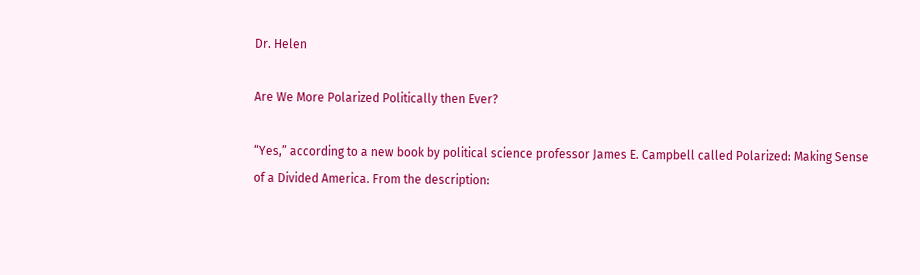Dr. Helen

Are We More Polarized Politically then Ever?

“Yes,” according to a new book by political science professor James E. Campbell called Polarized: Making Sense of a Divided America. From the description: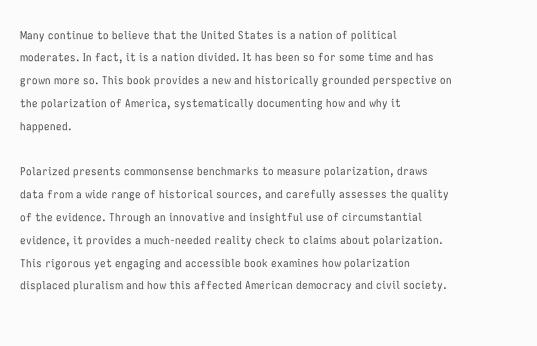Many continue to believe that the United States is a nation of political moderates. In fact, it is a nation divided. It has been so for some time and has grown more so. This book provides a new and historically grounded perspective on the polarization of America, systematically documenting how and why it happened.

Polarized presents commonsense benchmarks to measure polarization, draws data from a wide range of historical sources, and carefully assesses the quality of the evidence. Through an innovative and insightful use of circumstantial evidence, it provides a much-needed reality check to claims about polarization. This rigorous yet engaging and accessible book examines how polarization displaced pluralism and how this affected American democracy and civil society.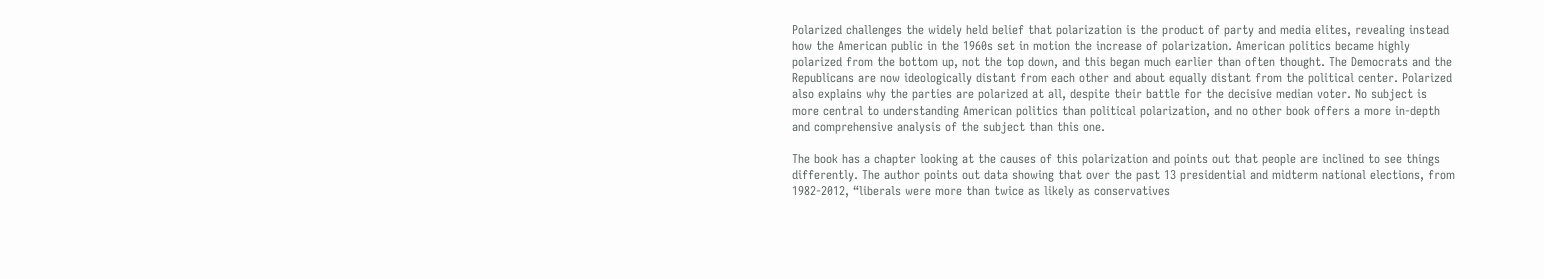Polarized challenges the widely held belief that polarization is the product of party and media elites, revealing instead how the American public in the 1960s set in motion the increase of polarization. American politics became highly polarized from the bottom up, not the top down, and this began much earlier than often thought. The Democrats and the Republicans are now ideologically distant from each other and about equally distant from the political center. Polarized also explains why the parties are polarized at all, despite their battle for the decisive median voter. No subject is more central to understanding American politics than political polarization, and no other book offers a more in-depth and comprehensive analysis of the subject than this one.

The book has a chapter looking at the causes of this polarization and points out that people are inclined to see things differently. The author points out data showing that over the past 13 presidential and midterm national elections, from 1982-2012, “liberals were more than twice as likely as conservatives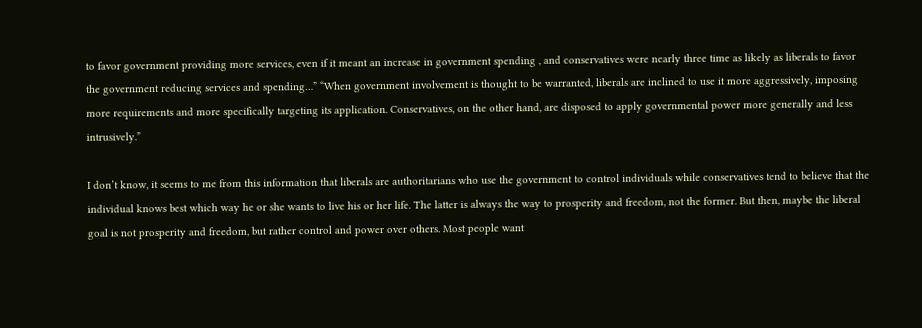to favor government providing more services, even if it meant an increase in government spending , and conservatives were nearly three time as likely as liberals to favor the government reducing services and spending…” “When government involvement is thought to be warranted, liberals are inclined to use it more aggressively, imposing more requirements and more specifically targeting its application. Conservatives, on the other hand, are disposed to apply governmental power more generally and less intrusively.”

I don’t know, it seems to me from this information that liberals are authoritarians who use the government to control individuals while conservatives tend to believe that the individual knows best which way he or she wants to live his or her life. The latter is always the way to prosperity and freedom, not the former. But then, maybe the liberal goal is not prosperity and freedom, but rather control and power over others. Most people want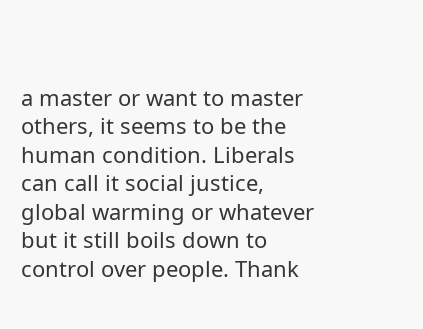a master or want to master others, it seems to be the human condition. Liberals can call it social justice, global warming or whatever but it still boils down to control over people. Thank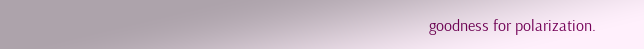goodness for polarization.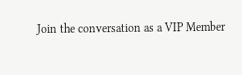Join the conversation as a VIP Member